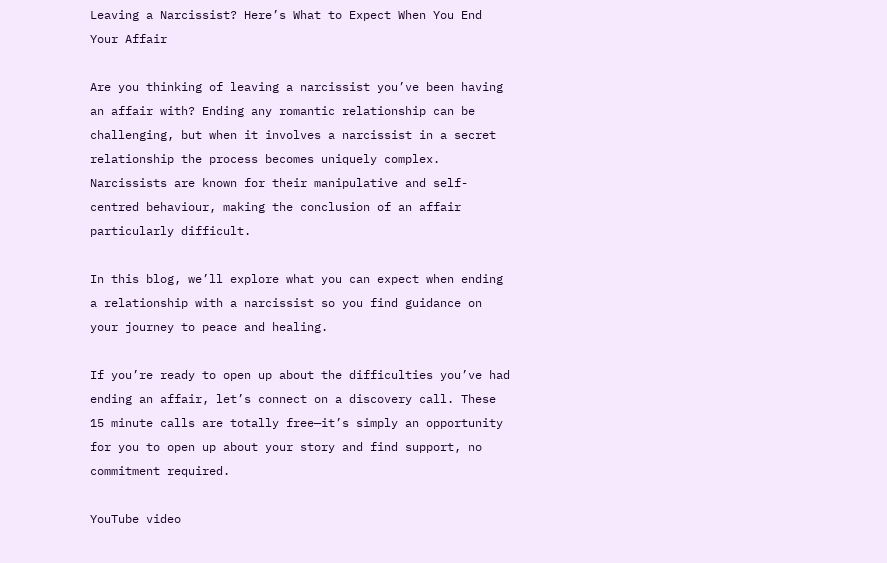Leaving a Narcissist? Here’s What to Expect When You End Your Affair

Are you thinking of leaving a narcissist you’ve been having an affair with? Ending any romantic relationship can be challenging, but when it involves a narcissist in a secret relationship the process becomes uniquely complex. Narcissists are known for their manipulative and self-centred behaviour, making the conclusion of an affair particularly difficult.

In this blog, we’ll explore what you can expect when ending a relationship with a narcissist so you find guidance on your journey to peace and healing.

If you’re ready to open up about the difficulties you’ve had ending an affair, let’s connect on a discovery call. These 15 minute calls are totally free—it’s simply an opportunity for you to open up about your story and find support, no commitment required.

YouTube video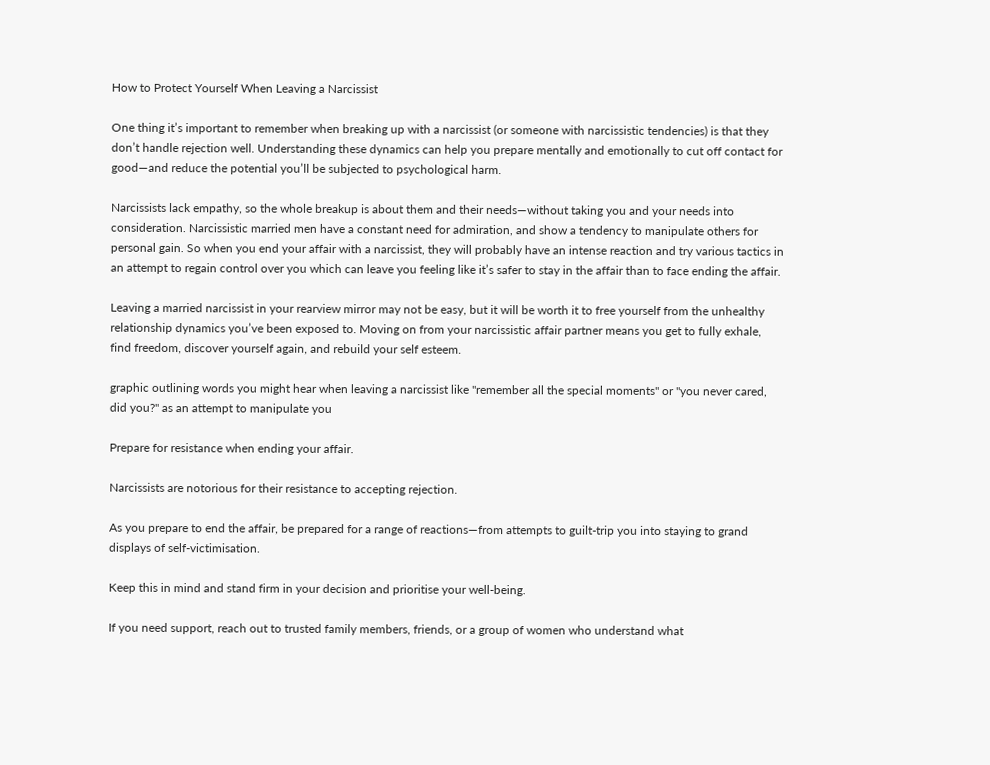How to Protect Yourself When Leaving a Narcissist

One thing it’s important to remember when breaking up with a narcissist (or someone with narcissistic tendencies) is that they don’t handle rejection well. Understanding these dynamics can help you prepare mentally and emotionally to cut off contact for good—and reduce the potential you’ll be subjected to psychological harm.

Narcissists lack empathy, so the whole breakup is about them and their needs—without taking you and your needs into consideration. Narcissistic married men have a constant need for admiration, and show a tendency to manipulate others for personal gain. So when you end your affair with a narcissist, they will probably have an intense reaction and try various tactics in an attempt to regain control over you which can leave you feeling like it’s safer to stay in the affair than to face ending the affair.

Leaving a married narcissist in your rearview mirror may not be easy, but it will be worth it to free yourself from the unhealthy relationship dynamics you’ve been exposed to. Moving on from your narcissistic affair partner means you get to fully exhale, find freedom, discover yourself again, and rebuild your self esteem.

graphic outlining words you might hear when leaving a narcissist like "remember all the special moments" or "you never cared, did you?" as an attempt to manipulate you

Prepare for resistance when ending your affair.

Narcissists are notorious for their resistance to accepting rejection.

As you prepare to end the affair, be prepared for a range of reactions—from attempts to guilt-trip you into staying to grand displays of self-victimisation.

Keep this in mind and stand firm in your decision and prioritise your well-being.

If you need support, reach out to trusted family members, friends, or a group of women who understand what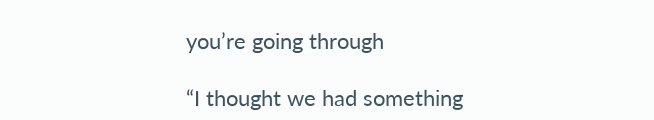you’re going through

“I thought we had something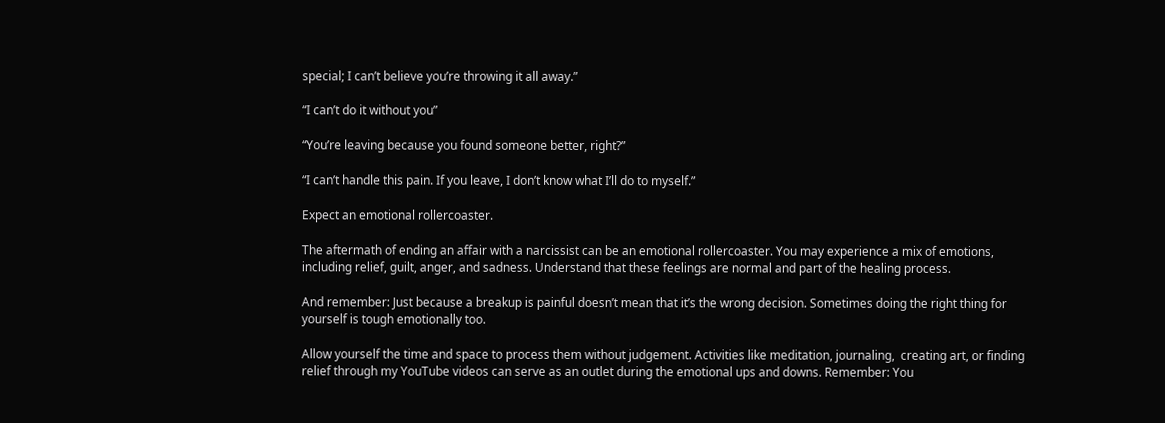special; I can’t believe you’re throwing it all away.”

“I can’t do it without you”

“You’re leaving because you found someone better, right?”

“I can’t handle this pain. If you leave, I don’t know what I’ll do to myself.”

Expect an emotional rollercoaster.

The aftermath of ending an affair with a narcissist can be an emotional rollercoaster. You may experience a mix of emotions, including relief, guilt, anger, and sadness. Understand that these feelings are normal and part of the healing process.

And remember: Just because a breakup is painful doesn’t mean that it’s the wrong decision. Sometimes doing the right thing for yourself is tough emotionally too.

Allow yourself the time and space to process them without judgement. Activities like meditation, journaling,  creating art, or finding relief through my YouTube videos can serve as an outlet during the emotional ups and downs. Remember: You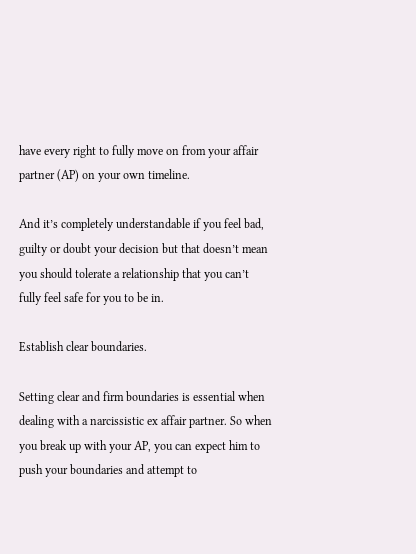have every right to fully move on from your affair partner (AP) on your own timeline.

And it’s completely understandable if you feel bad, guilty or doubt your decision but that doesn’t mean you should tolerate a relationship that you can’t fully feel safe for you to be in.

Establish clear boundaries.

Setting clear and firm boundaries is essential when dealing with a narcissistic ex affair partner. So when you break up with your AP, you can expect him to push your boundaries and attempt to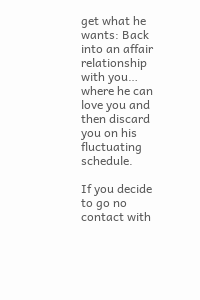get what he wants: Back into an affair relationship with you… where he can love you and then discard you on his fluctuating schedule.

If you decide to go no contact with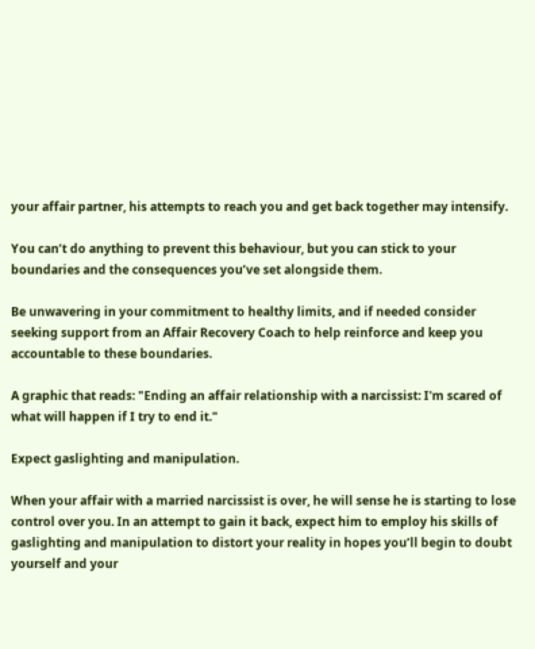your affair partner, his attempts to reach you and get back together may intensify.

You can’t do anything to prevent this behaviour, but you can stick to your boundaries and the consequences you’ve set alongside them.

Be unwavering in your commitment to healthy limits, and if needed consider seeking support from an Affair Recovery Coach to help reinforce and keep you accountable to these boundaries.

A graphic that reads: "Ending an affair relationship with a narcissist: I'm scared of what will happen if I try to end it."

Expect gaslighting and manipulation.

When your affair with a married narcissist is over, he will sense he is starting to lose control over you. In an attempt to gain it back, expect him to employ his skills of gaslighting and manipulation to distort your reality in hopes you’ll begin to doubt yourself and your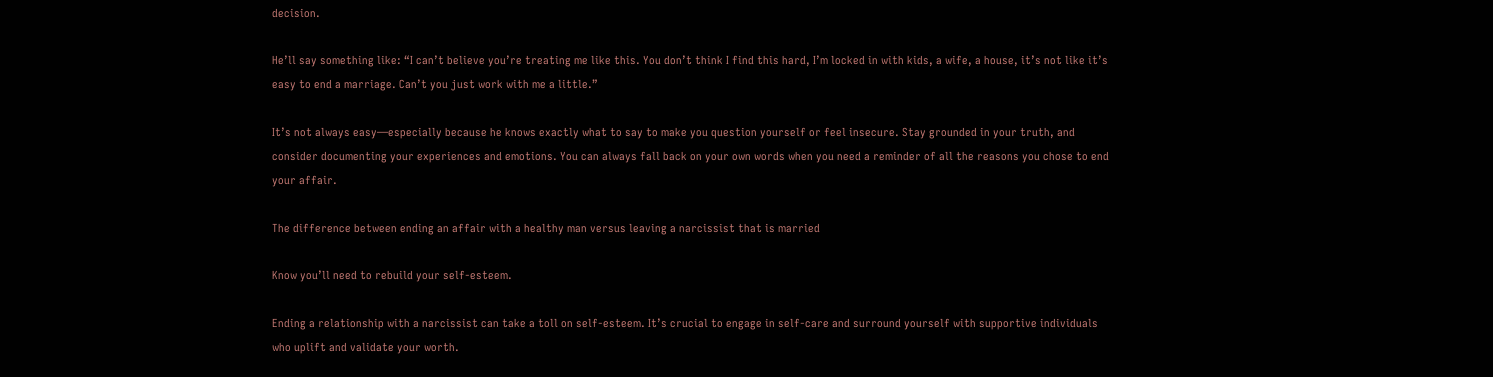decision.

He’ll say something like: “I can’t believe you’re treating me like this. You don’t think I find this hard, I’m locked in with kids, a wife, a house, it’s not like it’s easy to end a marriage. Can’t you just work with me a little.”

It’s not always easy—especially because he knows exactly what to say to make you question yourself or feel insecure. Stay grounded in your truth, and consider documenting your experiences and emotions. You can always fall back on your own words when you need a reminder of all the reasons you chose to end your affair.

The difference between ending an affair with a healthy man versus leaving a narcissist that is married

Know you’ll need to rebuild your self-esteem.

Ending a relationship with a narcissist can take a toll on self-esteem. It’s crucial to engage in self-care and surround yourself with supportive individuals who uplift and validate your worth.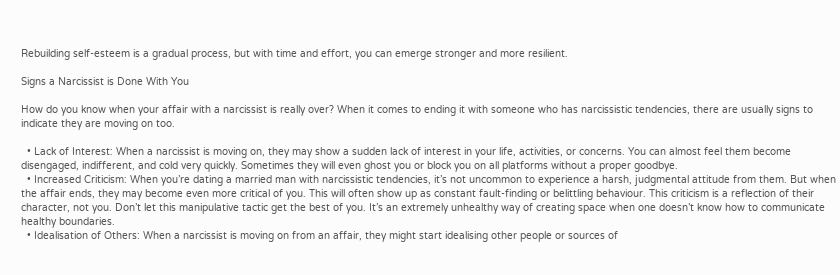Rebuilding self-esteem is a gradual process, but with time and effort, you can emerge stronger and more resilient.

Signs a Narcissist is Done With You

How do you know when your affair with a narcissist is really over? When it comes to ending it with someone who has narcissistic tendencies, there are usually signs to indicate they are moving on too.

  • Lack of Interest: When a narcissist is moving on, they may show a sudden lack of interest in your life, activities, or concerns. You can almost feel them become disengaged, indifferent, and cold very quickly. Sometimes they will even ghost you or block you on all platforms without a proper goodbye.
  • Increased Criticism: When you’re dating a married man with narcissistic tendencies, it’s not uncommon to experience a harsh, judgmental attitude from them. But when the affair ends, they may become even more critical of you. This will often show up as constant fault-finding or belittling behaviour. This criticism is a reflection of their character, not you. Don’t let this manipulative tactic get the best of you. It’s an extremely unhealthy way of creating space when one doesn’t know how to communicate healthy boundaries.
  • Idealisation of Others: When a narcissist is moving on from an affair, they might start idealising other people or sources of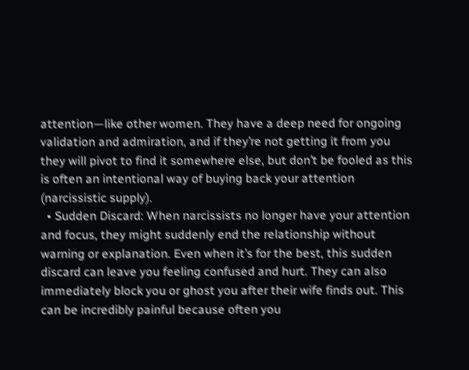attention—like other women. They have a deep need for ongoing validation and admiration, and if they’re not getting it from you they will pivot to find it somewhere else, but don’t be fooled as this is often an intentional way of buying back your attention (narcissistic supply).
  • Sudden Discard: When narcissists no longer have your attention and focus, they might suddenly end the relationship without warning or explanation. Even when it’s for the best, this sudden discard can leave you feeling confused and hurt. They can also immediately block you or ghost you after their wife finds out. This can be incredibly painful because often you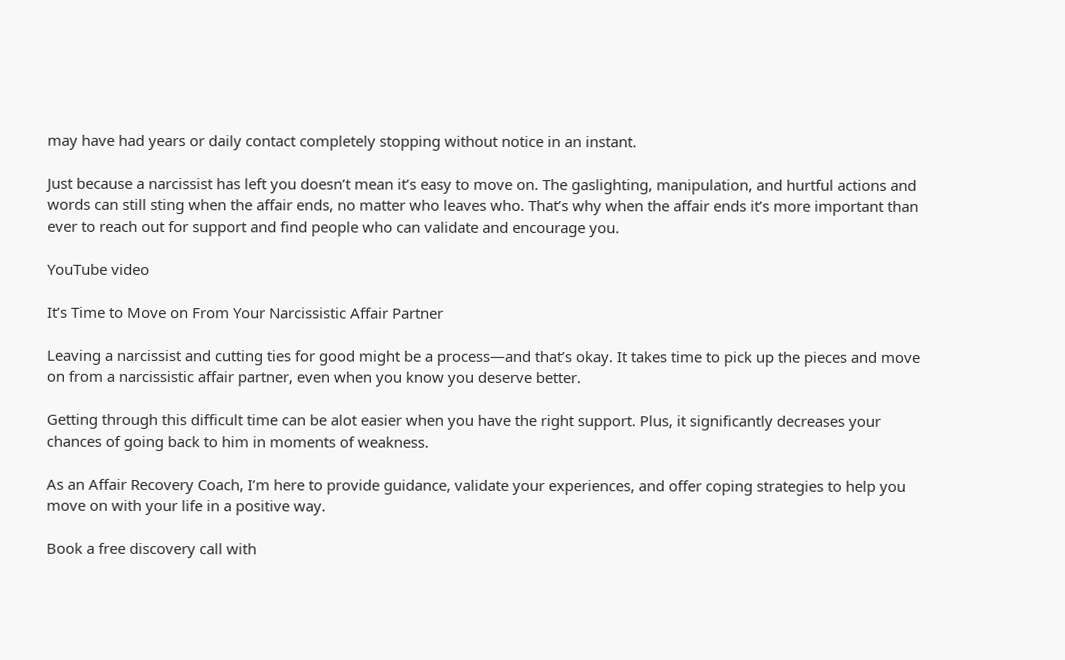may have had years or daily contact completely stopping without notice in an instant.

Just because a narcissist has left you doesn’t mean it’s easy to move on. The gaslighting, manipulation, and hurtful actions and words can still sting when the affair ends, no matter who leaves who. That’s why when the affair ends it’s more important than ever to reach out for support and find people who can validate and encourage you.

YouTube video

It’s Time to Move on From Your Narcissistic Affair Partner

Leaving a narcissist and cutting ties for good might be a process—and that’s okay. It takes time to pick up the pieces and move on from a narcissistic affair partner, even when you know you deserve better.

Getting through this difficult time can be alot easier when you have the right support. Plus, it significantly decreases your chances of going back to him in moments of weakness.

As an Affair Recovery Coach, I’m here to provide guidance, validate your experiences, and offer coping strategies to help you move on with your life in a positive way.

Book a free discovery call with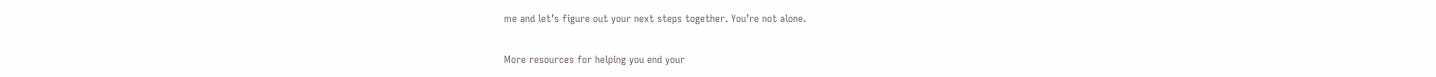me and let’s figure out your next steps together. You’re not alone.

More resources for helping you end your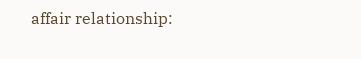affair relationship: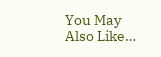You May Also Like…